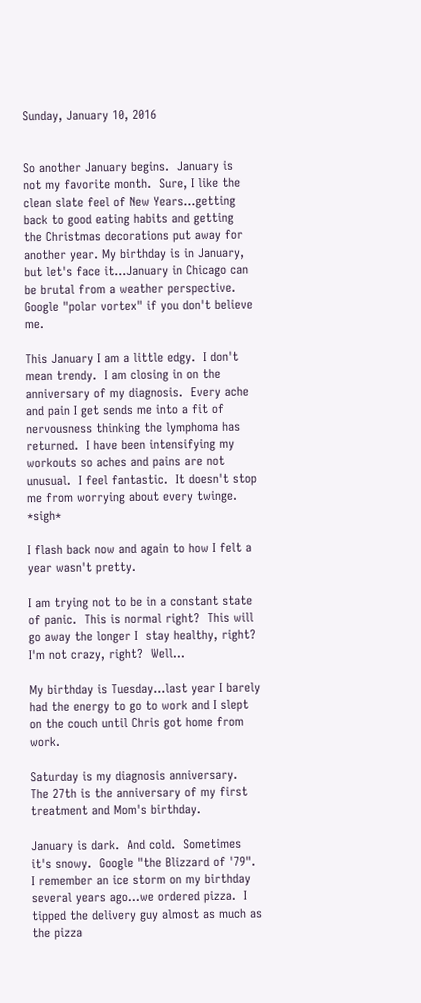Sunday, January 10, 2016


So another January begins.  January is not my favorite month.  Sure, I like the clean slate feel of New Years...getting back to good eating habits and getting the Christmas decorations put away for another year. My birthday is in January, but let's face it...January in Chicago can be brutal from a weather perspective.  Google "polar vortex" if you don't believe me.

This January I am a little edgy.  I don't mean trendy.  I am closing in on the anniversary of my diagnosis.  Every ache and pain I get sends me into a fit of nervousness thinking the lymphoma has returned.  I have been intensifying my workouts so aches and pains are not unusual.  I feel fantastic.  It doesn't stop me from worrying about every twinge.  *sigh*

I flash back now and again to how I felt a year wasn't pretty.

I am trying not to be in a constant state of panic.  This is normal right?  This will go away the longer I  stay healthy, right?  I'm not crazy, right?  Well...

My birthday is Tuesday...last year I barely had the energy to go to work and I slept on the couch until Chris got home from work.

Saturday is my diagnosis anniversary.  The 27th is the anniversary of my first treatment and Mom's birthday.

January is dark.  And cold.  Sometimes it's snowy.  Google "the Blizzard of '79".  I remember an ice storm on my birthday several years ago...we ordered pizza.  I tipped the delivery guy almost as much as the pizza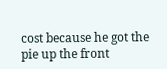cost because he got the pie up the front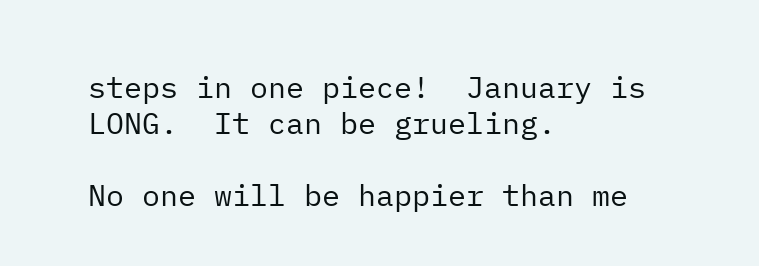steps in one piece!  January is LONG.  It can be grueling.

No one will be happier than me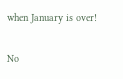when January is over!

No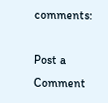comments:

Post a Comment